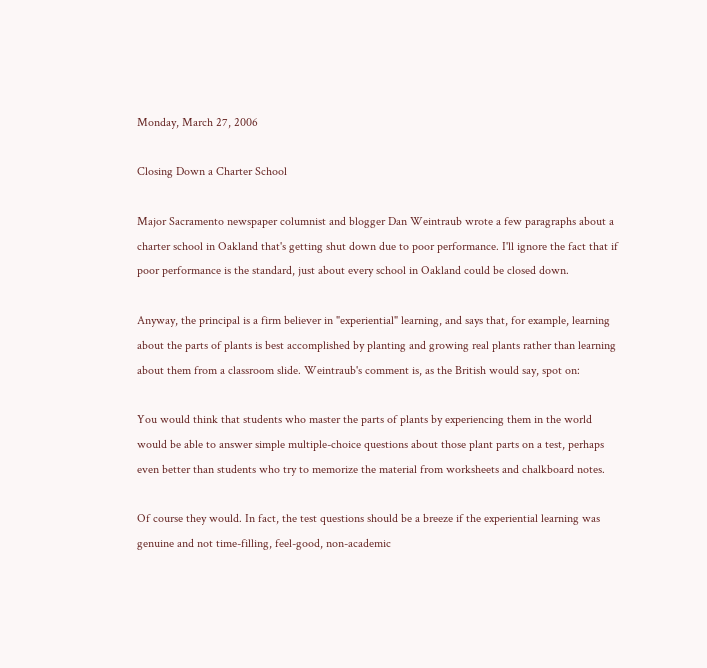Monday, March 27, 2006

Closing Down a Charter School

Major Sacramento newspaper columnist and blogger Dan Weintraub wrote a few paragraphs about a charter school in Oakland that's getting shut down due to poor performance. I'll ignore the fact that if poor performance is the standard, just about every school in Oakland could be closed down.

Anyway, the principal is a firm believer in "experiential" learning, and says that, for example, learning about the parts of plants is best accomplished by planting and growing real plants rather than learning about them from a classroom slide. Weintraub's comment is, as the British would say, spot on:

You would think that students who master the parts of plants by experiencing them in the world would be able to answer simple multiple-choice questions about those plant parts on a test, perhaps even better than students who try to memorize the material from worksheets and chalkboard notes.

Of course they would. In fact, the test questions should be a breeze if the experiential learning was genuine and not time-filling, feel-good, non-academic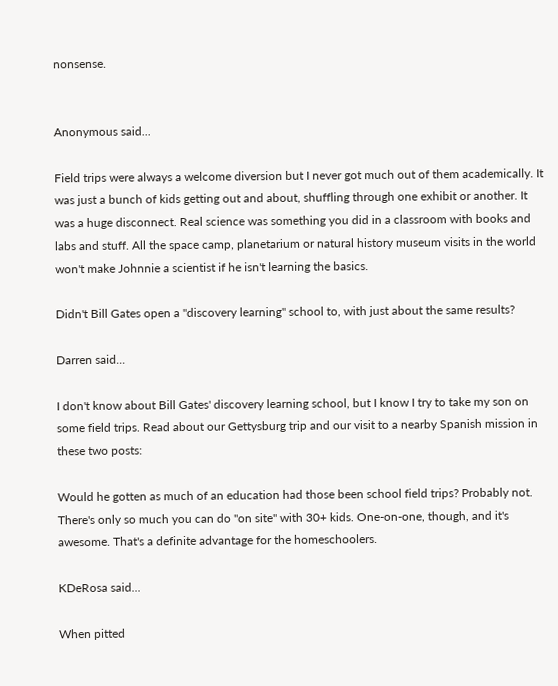nonsense.


Anonymous said...

Field trips were always a welcome diversion but I never got much out of them academically. It was just a bunch of kids getting out and about, shuffling through one exhibit or another. It was a huge disconnect. Real science was something you did in a classroom with books and labs and stuff. All the space camp, planetarium or natural history museum visits in the world won't make Johnnie a scientist if he isn't learning the basics.

Didn't Bill Gates open a "discovery learning" school to, with just about the same results?

Darren said...

I don't know about Bill Gates' discovery learning school, but I know I try to take my son on some field trips. Read about our Gettysburg trip and our visit to a nearby Spanish mission in these two posts:

Would he gotten as much of an education had those been school field trips? Probably not. There's only so much you can do "on site" with 30+ kids. One-on-one, though, and it's awesome. That's a definite advantage for the homeschoolers.

KDeRosa said...

When pitted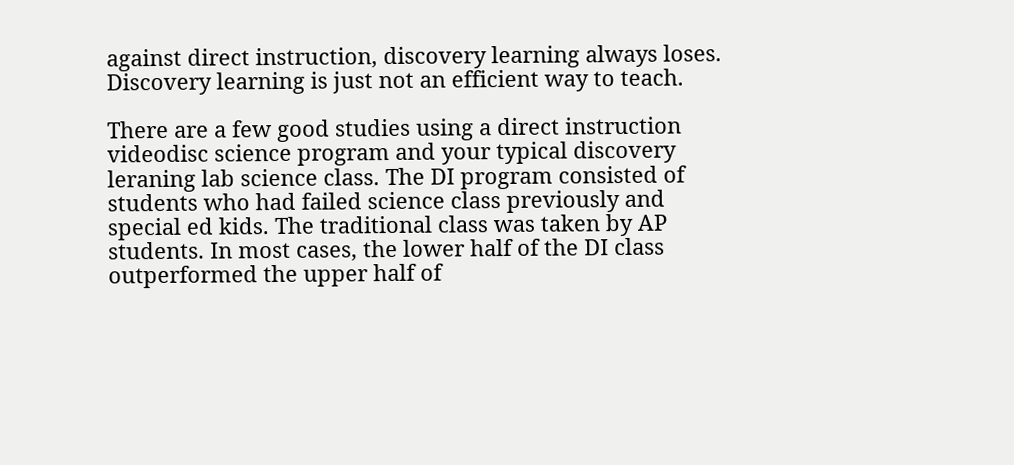against direct instruction, discovery learning always loses. Discovery learning is just not an efficient way to teach.

There are a few good studies using a direct instruction videodisc science program and your typical discovery leraning lab science class. The DI program consisted of students who had failed science class previously and special ed kids. The traditional class was taken by AP students. In most cases, the lower half of the DI class outperformed the upper half of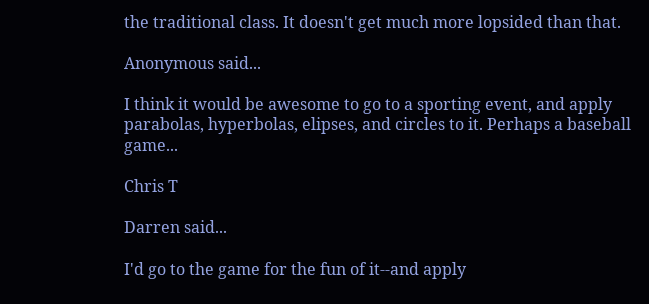the traditional class. It doesn't get much more lopsided than that.

Anonymous said...

I think it would be awesome to go to a sporting event, and apply parabolas, hyperbolas, elipses, and circles to it. Perhaps a baseball game...

Chris T

Darren said...

I'd go to the game for the fun of it--and apply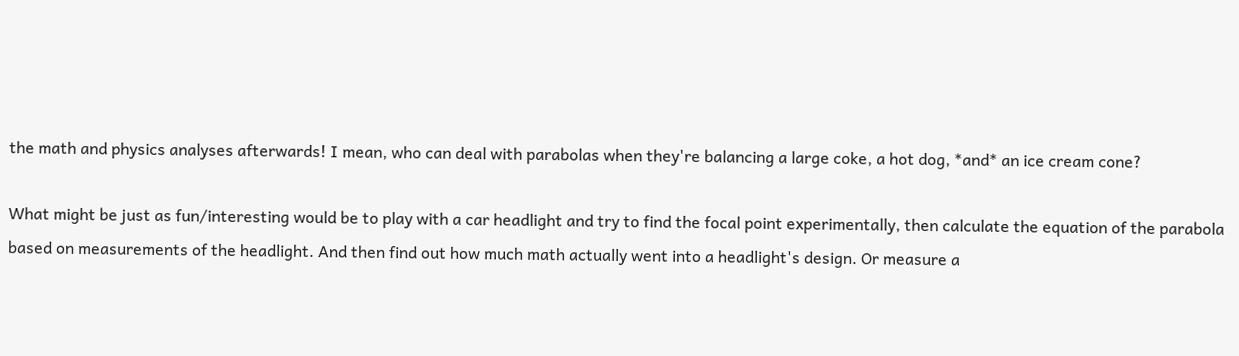the math and physics analyses afterwards! I mean, who can deal with parabolas when they're balancing a large coke, a hot dog, *and* an ice cream cone?

What might be just as fun/interesting would be to play with a car headlight and try to find the focal point experimentally, then calculate the equation of the parabola based on measurements of the headlight. And then find out how much math actually went into a headlight's design. Or measure a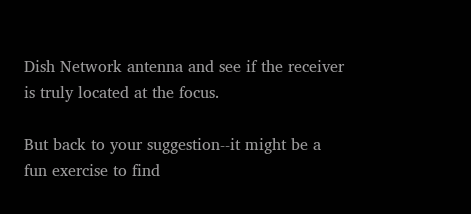Dish Network antenna and see if the receiver is truly located at the focus.

But back to your suggestion--it might be a fun exercise to find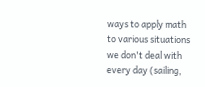ways to apply math to various situations we don't deal with every day (sailing,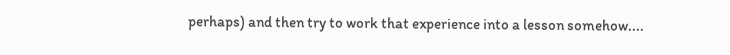perhaps) and then try to work that experience into a lesson somehow....